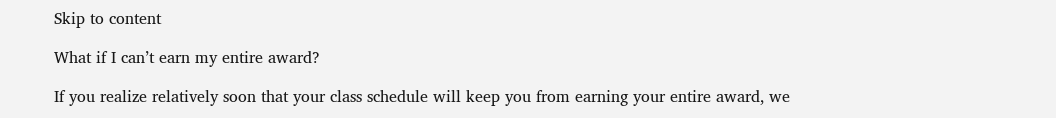Skip to content

What if I can’t earn my entire award?

If you realize relatively soon that your class schedule will keep you from earning your entire award, we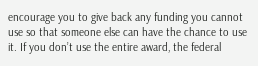encourage you to give back any funding you cannot use so that someone else can have the chance to use it. If you don’t use the entire award, the federal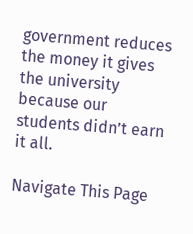government reduces the money it gives the university because our students didn’t earn it all.

Navigate This Page